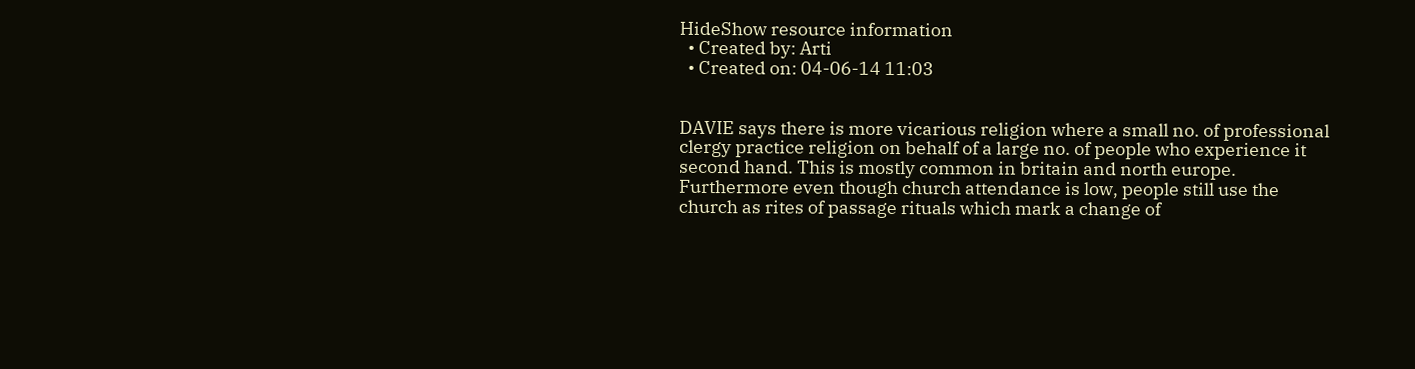HideShow resource information
  • Created by: Arti
  • Created on: 04-06-14 11:03


DAVIE says there is more vicarious religion where a small no. of professional clergy practice religion on behalf of a large no. of people who experience it second hand. This is mostly common in britain and north europe. Furthermore even though church attendance is low, people still use the church as rites of passage rituals which mark a change of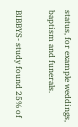status, for example weddings, baptism and funerals.

BIBBYS- study found 25% of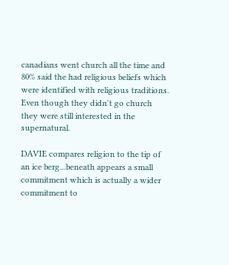canadians went church all the time and 80% said the had religious beliefs which were identified with religious traditions. Even though they didn't go church they were still interested in the supernatural.

DAVIE compares religion to the tip of an ice berg...beneath appears a small commitment which is actually a wider commitment to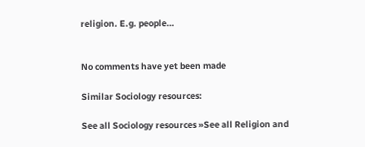religion. E.g. people…


No comments have yet been made

Similar Sociology resources:

See all Sociology resources »See all Religion and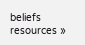beliefs resources »